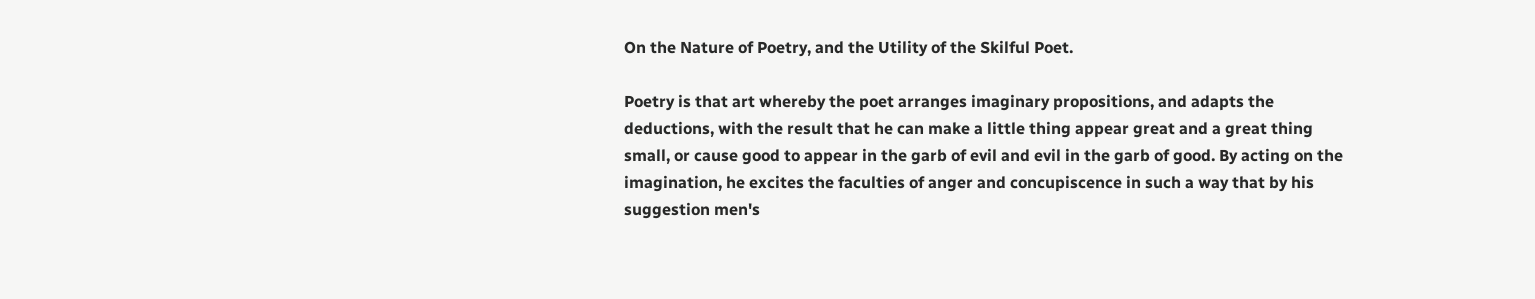On the Nature of Poetry, and the Utility of the Skilful Poet.

Poetry is that art whereby the poet arranges imaginary propositions, and adapts the deductions, with the result that he can make a little thing appear great and a great thing small, or cause good to appear in the garb of evil and evil in the garb of good. By acting on the imagination, he excites the faculties of anger and concupiscence in such a way that by his suggestion men's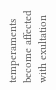temperaments become affected with exultation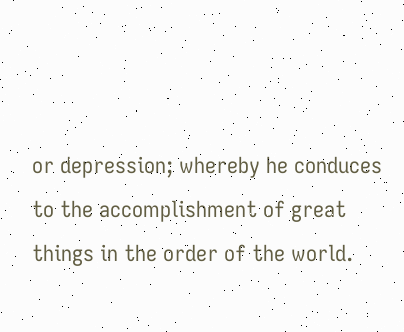or depression; whereby he conduces to the accomplishment of great things in the order of the world.